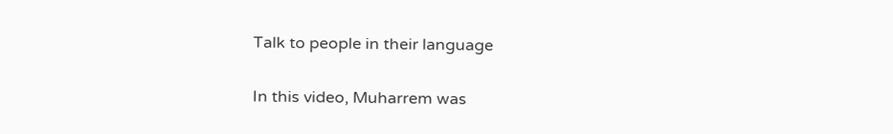Talk to people in their language

In this video, Muharrem was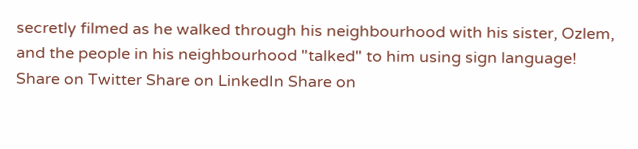secretly filmed as he walked through his neighbourhood with his sister, Ozlem, and the people in his neighbourhood "talked" to him using sign language!
Share on Twitter Share on LinkedIn Share on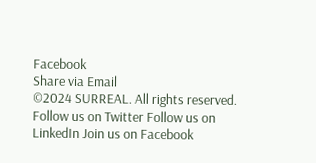Facebook
Share via Email
©2024 SURREAL. All rights reserved.
Follow us on Twitter Follow us on LinkedIn Join us on Facebook